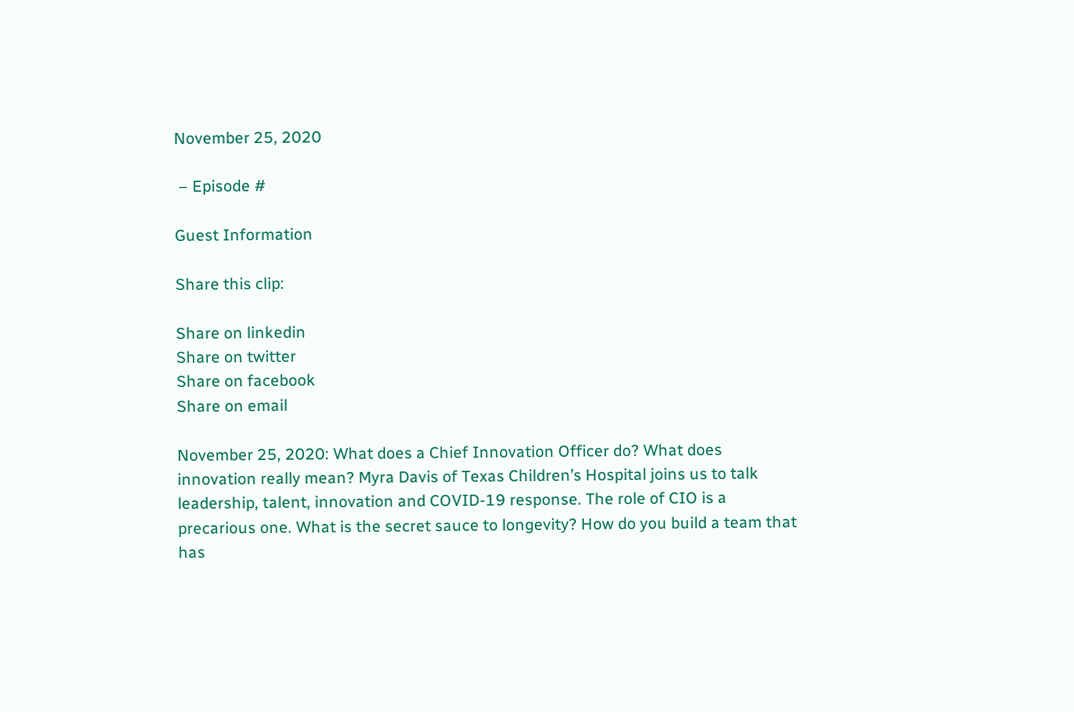November 25, 2020

 – Episode #

Guest Information

Share this clip:

Share on linkedin
Share on twitter
Share on facebook
Share on email

November 25, 2020: What does a Chief Innovation Officer do? What does innovation really mean? Myra Davis of Texas Children’s Hospital joins us to talk leadership, talent, innovation and COVID-19 response. The role of CIO is a precarious one. What is the secret sauce to longevity? How do you build a team that has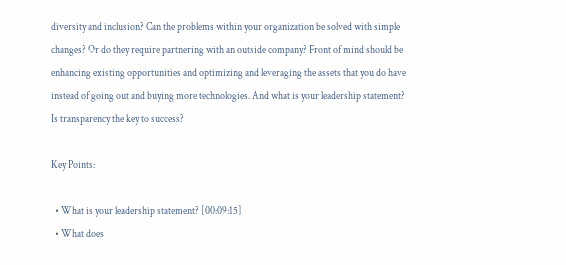diversity and inclusion? Can the problems within your organization be solved with simple changes? Or do they require partnering with an outside company? Front of mind should be enhancing existing opportunities and optimizing and leveraging the assets that you do have instead of going out and buying more technologies. And what is your leadership statement? Is transparency the key to success?

Key Points:

  • What is your leadership statement? [00:09:15]
  • What does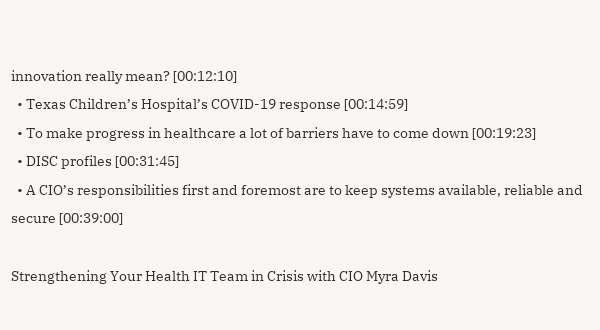innovation really mean? [00:12:10]
  • Texas Children’s Hospital’s COVID-19 response [00:14:59]
  • To make progress in healthcare a lot of barriers have to come down [00:19:23]
  • DISC profiles [00:31:45]
  • A CIO’s responsibilities first and foremost are to keep systems available, reliable and secure [00:39:00]

Strengthening Your Health IT Team in Crisis with CIO Myra Davis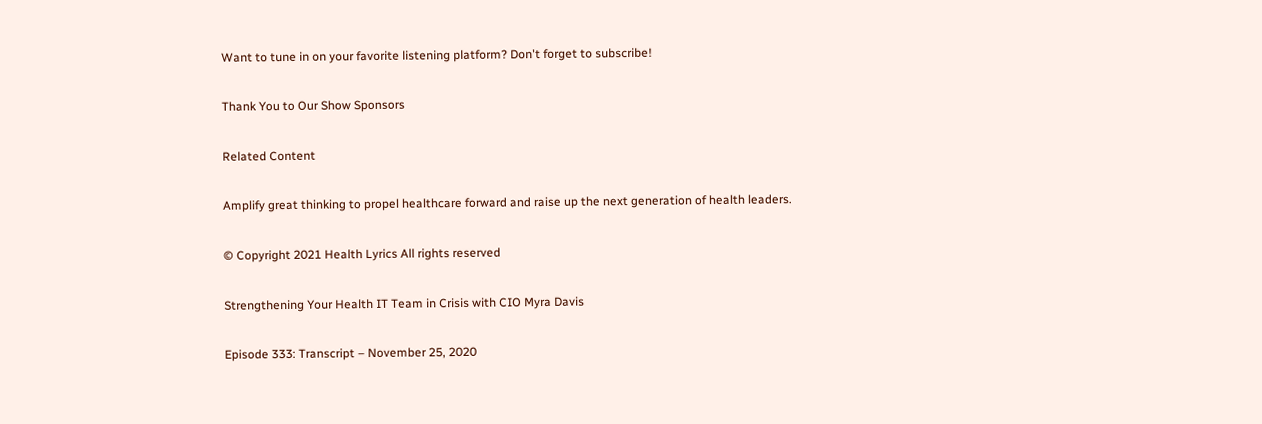Want to tune in on your favorite listening platform? Don't forget to subscribe!

Thank You to Our Show Sponsors

Related Content

Amplify great thinking to propel healthcare forward and raise up the next generation of health leaders.

© Copyright 2021 Health Lyrics All rights reserved

Strengthening Your Health IT Team in Crisis with CIO Myra Davis

Episode 333: Transcript – November 25, 2020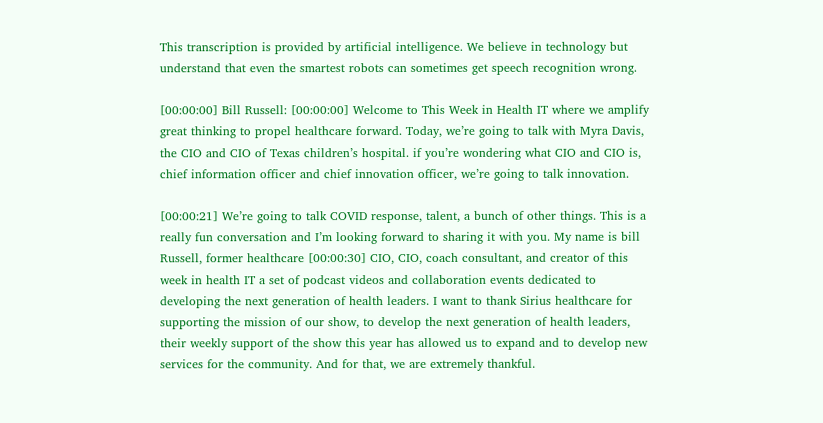This transcription is provided by artificial intelligence. We believe in technology but understand that even the smartest robots can sometimes get speech recognition wrong.

[00:00:00] Bill Russell: [00:00:00] Welcome to This Week in Health IT where we amplify great thinking to propel healthcare forward. Today, we’re going to talk with Myra Davis, the CIO and CIO of Texas children’s hospital. if you’re wondering what CIO and CIO is, chief information officer and chief innovation officer, we’re going to talk innovation.

[00:00:21] We’re going to talk COVID response, talent, a bunch of other things. This is a really fun conversation and I’m looking forward to sharing it with you. My name is bill Russell, former healthcare [00:00:30] CIO, CIO, coach consultant, and creator of this week in health IT a set of podcast videos and collaboration events dedicated to developing the next generation of health leaders. I want to thank Sirius healthcare for supporting the mission of our show, to develop the next generation of health leaders, their weekly support of the show this year has allowed us to expand and to develop new services for the community. And for that, we are extremely thankful.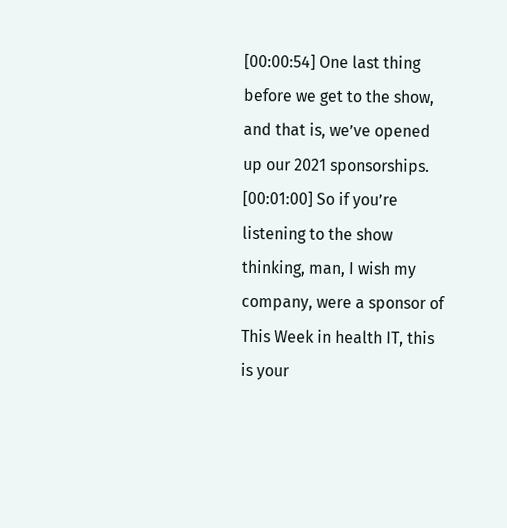[00:00:54] One last thing before we get to the show, and that is, we’ve opened up our 2021 sponsorships. [00:01:00] So if you’re listening to the show thinking, man, I wish my company, were a sponsor of This Week in health IT, this is your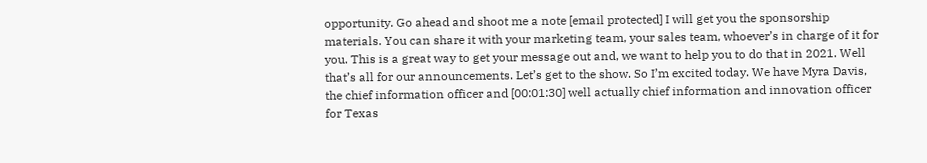opportunity. Go ahead and shoot me a note [email protected] I will get you the sponsorship materials. You can share it with your marketing team, your sales team, whoever’s in charge of it for you. This is a great way to get your message out and, we want to help you to do that in 2021. Well that’s all for our announcements. Let’s get to the show. So I’m excited today. We have Myra Davis, the chief information officer and [00:01:30] well actually chief information and innovation officer for Texas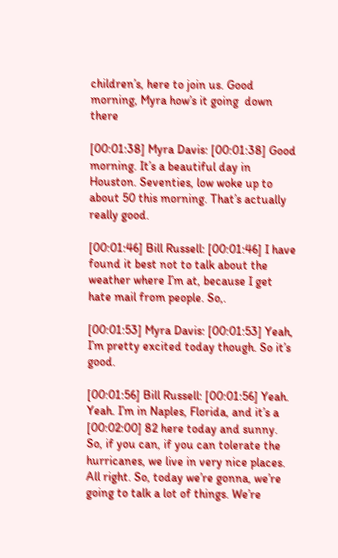children’s, here to join us. Good morning, Myra how’s it going  down there

[00:01:38] Myra Davis: [00:01:38] Good morning. It’s a beautiful day in Houston. Seventies, low woke up to about 50 this morning. That’s actually really good.

[00:01:46] Bill Russell: [00:01:46] I have found it best not to talk about the weather where I’m at, because I get hate mail from people. So,.

[00:01:53] Myra Davis: [00:01:53] Yeah, I’m pretty excited today though. So it’s good.

[00:01:56] Bill Russell: [00:01:56] Yeah. Yeah. I’m in Naples, Florida, and it’s a [00:02:00] 82 here today and sunny. So, if you can, if you can tolerate the hurricanes, we live in very nice places. All right. So, today we’re gonna, we’re going to talk a lot of things. We’re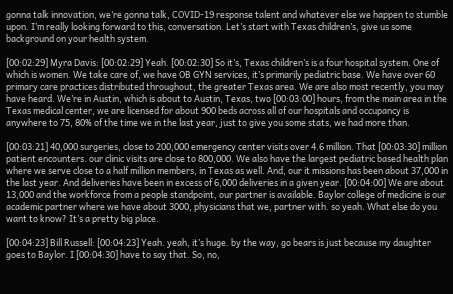gonna talk innovation, we’re gonna talk, COVID-19 response talent and whatever else we happen to stumble upon. I’m really looking forward to this, conversation. Let’s start with Texas children’s, give us some background on your health system.

[00:02:29] Myra Davis: [00:02:29] Yeah. [00:02:30] So it’s, Texas children’s is a four hospital system. One of which is women. We take care of, we have OB GYN services, it’s primarily pediatric base. We have over 60 primary care practices distributed throughout, the greater Texas area. We are also most recently, you may have heard. We’re in Austin, which is about to Austin, Texas, two [00:03:00] hours, from the main area in the Texas medical center, we are licensed for about 900 beds across all of our hospitals and occupancy is anywhere to 75, 80% of the time we in the last year, just to give you some stats, we had more than.

[00:03:21] 40,000 surgeries, close to 200,000 emergency center visits over 4.6 million. That [00:03:30] million patient encounters. our clinic visits are close to 800,000. We also have the largest pediatric based health plan where we serve close to a half million members, in Texas as well. And, our it missions has been about 37,000 in the last year. And deliveries have been in excess of 6,000 deliveries in a given year. [00:04:00] We are about 13,000 and the workforce from a people standpoint, our partner is available. Baylor college of medicine is our academic partner where we have about 3000, physicians that we, partner with. so yeah. What else do you want to know? It’s a pretty big place.

[00:04:23] Bill Russell: [00:04:23] Yeah. yeah, it’s huge. by the way, go bears is just because my daughter goes to Baylor. I [00:04:30] have to say that. So, no,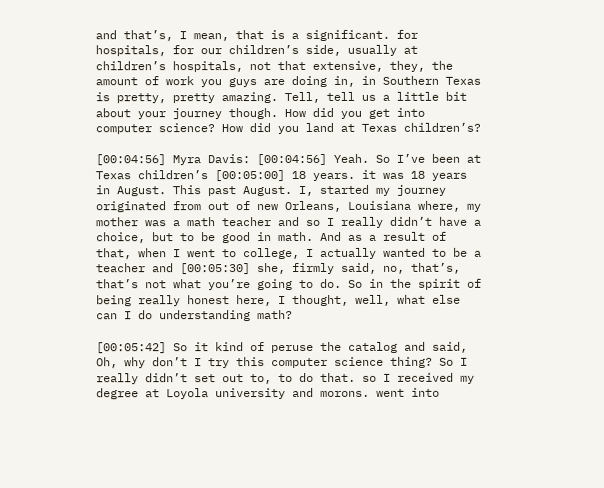and that’s, I mean, that is a significant. for hospitals, for our children’s side, usually at children’s hospitals, not that extensive, they, the amount of work you guys are doing in, in Southern Texas is pretty, pretty amazing. Tell, tell us a little bit about your journey though. How did you get into computer science? How did you land at Texas children’s?

[00:04:56] Myra Davis: [00:04:56] Yeah. So I’ve been at Texas children’s [00:05:00] 18 years. it was 18 years in August. This past August. I, started my journey originated from out of new Orleans, Louisiana where, my mother was a math teacher and so I really didn’t have a choice, but to be good in math. And as a result of that, when I went to college, I actually wanted to be a teacher and [00:05:30] she, firmly said, no, that’s, that’s not what you’re going to do. So in the spirit of being really honest here, I thought, well, what else can I do understanding math?

[00:05:42] So it kind of peruse the catalog and said, Oh, why don’t I try this computer science thing? So I really didn’t set out to, to do that. so I received my degree at Loyola university and morons. went into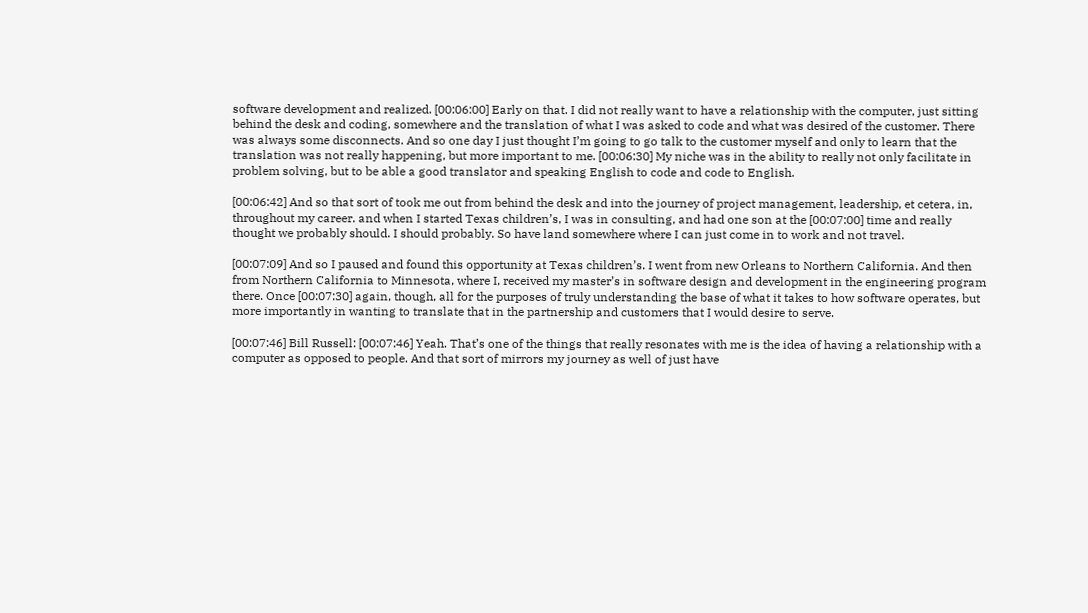software development and realized. [00:06:00] Early on that. I did not really want to have a relationship with the computer, just sitting behind the desk and coding, somewhere and the translation of what I was asked to code and what was desired of the customer. There was always some disconnects. And so one day I just thought I’m going to go talk to the customer myself and only to learn that the translation was not really happening, but more important to me. [00:06:30] My niche was in the ability to really not only facilitate in problem solving, but to be able a good translator and speaking English to code and code to English.

[00:06:42] And so that sort of took me out from behind the desk and into the journey of project management, leadership, et cetera, in, throughout my career. and when I started Texas children’s, I was in consulting, and had one son at the [00:07:00] time and really thought we probably should. I should probably. So have land somewhere where I can just come in to work and not travel.

[00:07:09] And so I paused and found this opportunity at Texas children’s. I went from new Orleans to Northern California. And then from Northern California to Minnesota, where I, received my master’s in software design and development in the engineering program there. Once [00:07:30] again, though, all for the purposes of truly understanding the base of what it takes to how software operates, but more importantly in wanting to translate that in the partnership and customers that I would desire to serve.

[00:07:46] Bill Russell: [00:07:46] Yeah. That’s one of the things that really resonates with me is the idea of having a relationship with a computer as opposed to people. And that sort of mirrors my journey as well of just have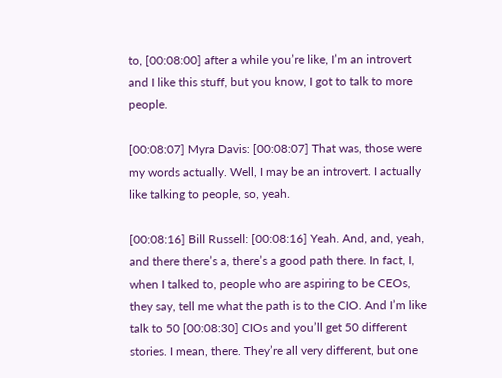to, [00:08:00] after a while you’re like, I’m an introvert and I like this stuff, but you know, I got to talk to more people.

[00:08:07] Myra Davis: [00:08:07] That was, those were my words actually. Well, I may be an introvert. I actually like talking to people, so, yeah.

[00:08:16] Bill Russell: [00:08:16] Yeah. And, and, yeah, and there there’s a, there’s a good path there. In fact, I, when I talked to, people who are aspiring to be CEOs, they say, tell me what the path is to the CIO. And I’m like talk to 50 [00:08:30] CIOs and you’ll get 50 different stories. I mean, there. They’re all very different, but one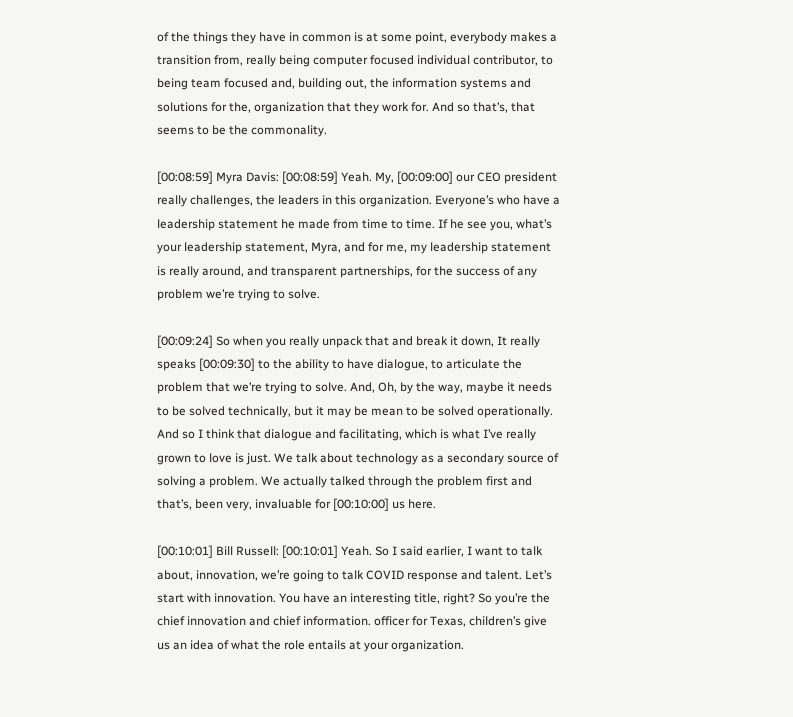of the things they have in common is at some point, everybody makes a transition from, really being computer focused individual contributor, to being team focused and, building out, the information systems and solutions for the, organization that they work for. And so that’s, that seems to be the commonality.

[00:08:59] Myra Davis: [00:08:59] Yeah. My, [00:09:00] our CEO president really challenges, the leaders in this organization. Everyone’s who have a leadership statement he made from time to time. If he see you, what’s your leadership statement, Myra, and for me, my leadership statement is really around, and transparent partnerships, for the success of any problem we’re trying to solve.

[00:09:24] So when you really unpack that and break it down, It really speaks [00:09:30] to the ability to have dialogue, to articulate the problem that we’re trying to solve. And, Oh, by the way, maybe it needs to be solved technically, but it may be mean to be solved operationally. And so I think that dialogue and facilitating, which is what I’ve really grown to love is just. We talk about technology as a secondary source of solving a problem. We actually talked through the problem first and that’s, been very, invaluable for [00:10:00] us here.

[00:10:01] Bill Russell: [00:10:01] Yeah. So I said earlier, I want to talk about, innovation, we’re going to talk COVID response and talent. Let’s start with innovation. You have an interesting title, right? So you’re the chief innovation and chief information. officer for Texas, children’s give us an idea of what the role entails at your organization.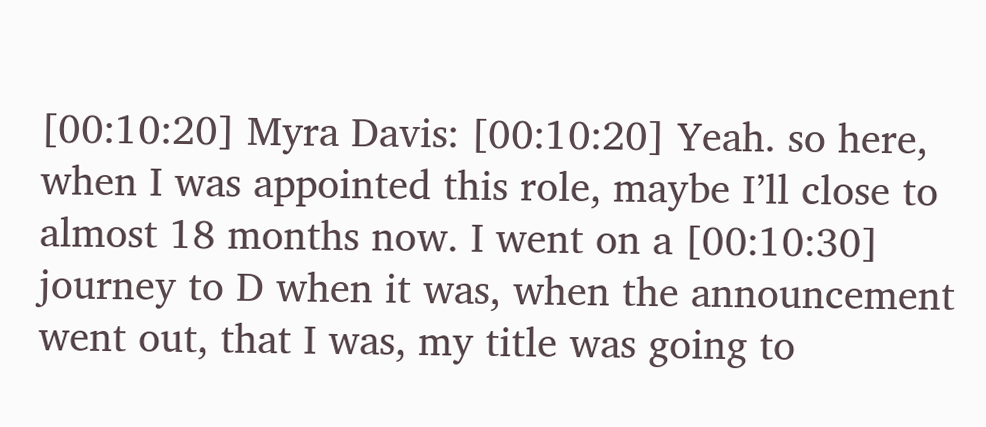[00:10:20] Myra Davis: [00:10:20] Yeah. so here, when I was appointed this role, maybe I’ll close to almost 18 months now. I went on a [00:10:30] journey to D when it was, when the announcement went out, that I was, my title was going to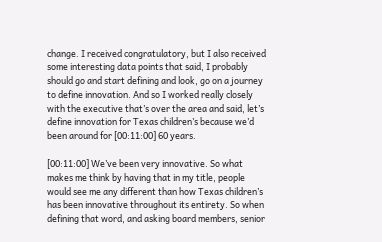change. I received congratulatory, but I also received some interesting data points that said, I probably should go and start defining and look, go on a journey to define innovation. And so I worked really closely with the executive that’s over the area and said, let’s define innovation for Texas children’s because we’d been around for [00:11:00] 60 years.

[00:11:00] We’ve been very innovative. So what makes me think by having that in my title, people would see me any different than how Texas children’s has been innovative throughout its entirety. So when defining that word, and asking board members, senior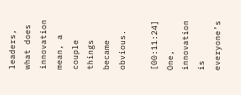leaders, what does innovation mean, a couple things became obvious.

[00:11:24] One, innovation is everyone’s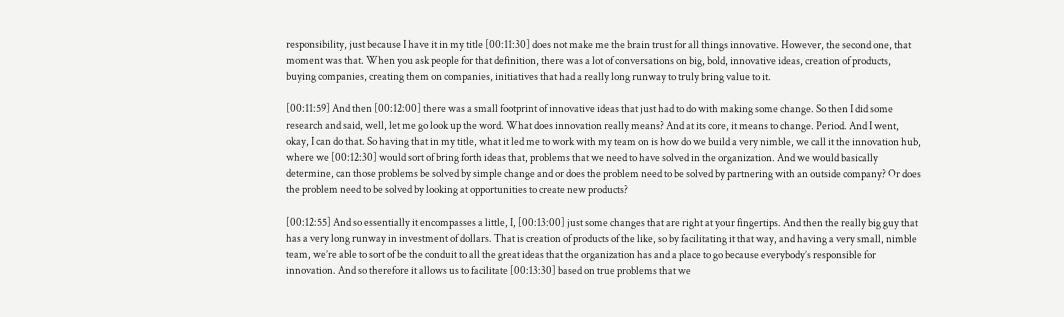responsibility, just because I have it in my title [00:11:30] does not make me the brain trust for all things innovative. However, the second one, that moment was that. When you ask people for that definition, there was a lot of conversations on big, bold, innovative ideas, creation of products, buying companies, creating them on companies, initiatives that had a really long runway to truly bring value to it.

[00:11:59] And then [00:12:00] there was a small footprint of innovative ideas that just had to do with making some change. So then I did some research and said, well, let me go look up the word. What does innovation really means? And at its core, it means to change. Period. And I went, okay, I can do that. So having that in my title, what it led me to work with my team on is how do we build a very nimble, we call it the innovation hub, where we [00:12:30] would sort of bring forth ideas that, problems that we need to have solved in the organization. And we would basically determine, can those problems be solved by simple change and or does the problem need to be solved by partnering with an outside company? Or does the problem need to be solved by looking at opportunities to create new products?

[00:12:55] And so essentially it encompasses a little, I, [00:13:00] just some changes that are right at your fingertips. And then the really big guy that has a very long runway in investment of dollars. That is creation of products of the like, so by facilitating it that way, and having a very small, nimble team, we’re able to sort of be the conduit to all the great ideas that the organization has and a place to go because everybody’s responsible for innovation. And so therefore it allows us to facilitate [00:13:30] based on true problems that we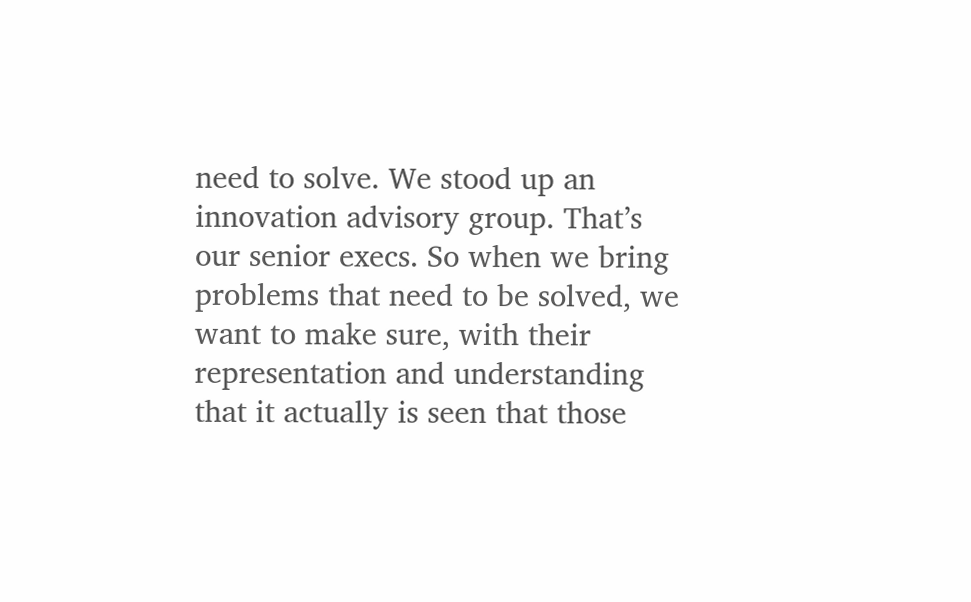need to solve. We stood up an innovation advisory group. That’s our senior execs. So when we bring problems that need to be solved, we want to make sure, with their representation and understanding that it actually is seen that those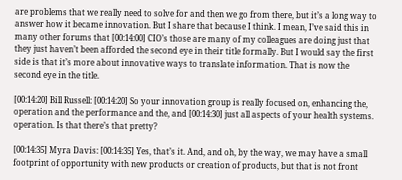are problems that we really need to solve for and then we go from there, but it’s a long way to answer how it became innovation. But I share that because I think. I mean, I’ve said this in many other forums that [00:14:00] CIO’s those are many of my colleagues are doing just that they just haven’t been afforded the second eye in their title formally. But I would say the first side is that it’s more about innovative ways to translate information. That is now the second eye in the title.

[00:14:20] Bill Russell: [00:14:20] So your innovation group is really focused on, enhancing the, operation and the performance and the, and [00:14:30] just all aspects of your health systems. operation. Is that there’s that pretty?

[00:14:35] Myra Davis: [00:14:35] Yes, that’s it. And, and oh, by the way, we may have a small footprint of opportunity with new products or creation of products, but that is not front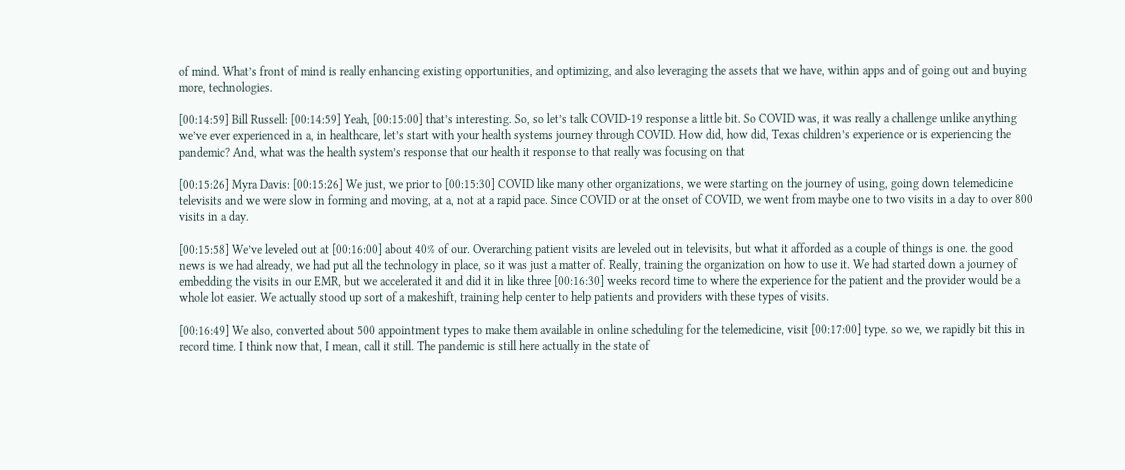of mind. What’s front of mind is really enhancing existing opportunities, and optimizing, and also leveraging the assets that we have, within apps and of going out and buying more, technologies.

[00:14:59] Bill Russell: [00:14:59] Yeah, [00:15:00] that’s interesting. So, so let’s talk COVID-19 response a little bit. So COVID was, it was really a challenge unlike anything we’ve ever experienced in a, in healthcare, let’s start with your health systems journey through COVID. How did, how did, Texas children’s experience or is experiencing the pandemic? And, what was the health system’s response that our health it response to that really was focusing on that

[00:15:26] Myra Davis: [00:15:26] We just, we prior to [00:15:30] COVID like many other organizations, we were starting on the journey of using, going down telemedicine televisits and we were slow in forming and moving, at a, not at a rapid pace. Since COVID or at the onset of COVID, we went from maybe one to two visits in a day to over 800 visits in a day.

[00:15:58] We’ve leveled out at [00:16:00] about 40% of our. Overarching patient visits are leveled out in televisits, but what it afforded as a couple of things is one. the good news is we had already, we had put all the technology in place, so it was just a matter of. Really, training the organization on how to use it. We had started down a journey of embedding the visits in our EMR, but we accelerated it and did it in like three [00:16:30] weeks record time to where the experience for the patient and the provider would be a whole lot easier. We actually stood up sort of a makeshift, training help center to help patients and providers with these types of visits.

[00:16:49] We also, converted about 500 appointment types to make them available in online scheduling for the telemedicine, visit [00:17:00] type. so we, we rapidly bit this in record time. I think now that, I mean, call it still. The pandemic is still here actually in the state of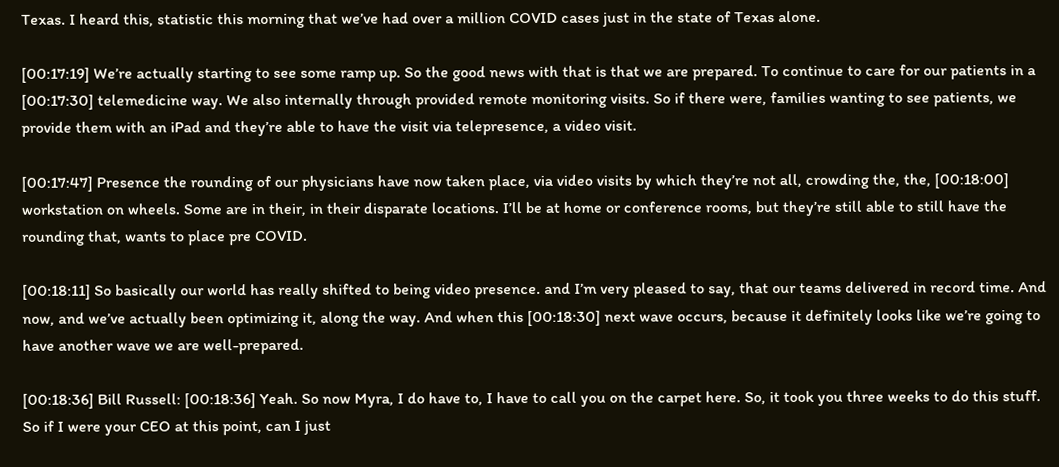Texas. I heard this, statistic this morning that we’ve had over a million COVID cases just in the state of Texas alone.

[00:17:19] We’re actually starting to see some ramp up. So the good news with that is that we are prepared. To continue to care for our patients in a [00:17:30] telemedicine way. We also internally through provided remote monitoring visits. So if there were, families wanting to see patients, we provide them with an iPad and they’re able to have the visit via telepresence, a video visit.

[00:17:47] Presence the rounding of our physicians have now taken place, via video visits by which they’re not all, crowding the, the, [00:18:00] workstation on wheels. Some are in their, in their disparate locations. I’ll be at home or conference rooms, but they’re still able to still have the rounding that, wants to place pre COVID.

[00:18:11] So basically our world has really shifted to being video presence. and I’m very pleased to say, that our teams delivered in record time. And now, and we’ve actually been optimizing it, along the way. And when this [00:18:30] next wave occurs, because it definitely looks like we’re going to have another wave we are well-prepared.

[00:18:36] Bill Russell: [00:18:36] Yeah. So now Myra, I do have to, I have to call you on the carpet here. So, it took you three weeks to do this stuff. So if I were your CEO at this point, can I just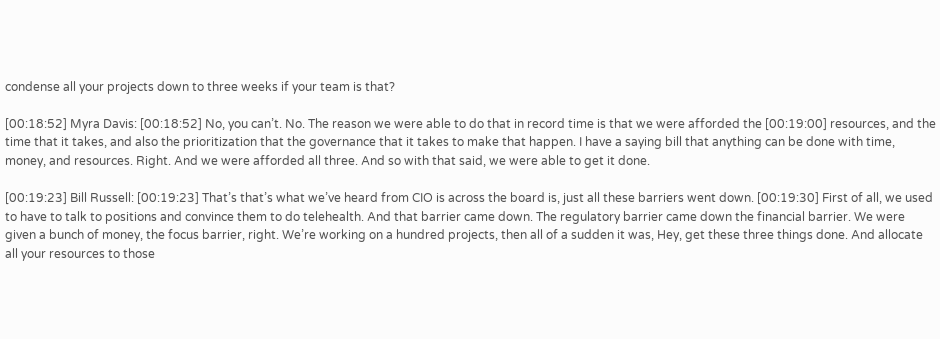condense all your projects down to three weeks if your team is that?

[00:18:52] Myra Davis: [00:18:52] No, you can’t. No. The reason we were able to do that in record time is that we were afforded the [00:19:00] resources, and the time that it takes, and also the prioritization that the governance that it takes to make that happen. I have a saying bill that anything can be done with time, money, and resources. Right. And we were afforded all three. And so with that said, we were able to get it done.

[00:19:23] Bill Russell: [00:19:23] That’s that’s what we’ve heard from CIO is across the board is, just all these barriers went down. [00:19:30] First of all, we used to have to talk to positions and convince them to do telehealth. And that barrier came down. The regulatory barrier came down the financial barrier. We were given a bunch of money, the focus barrier, right. We’re working on a hundred projects, then all of a sudden it was, Hey, get these three things done. And allocate all your resources to those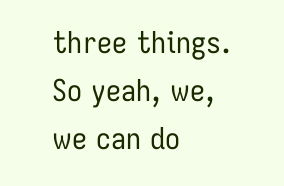three things. So yeah, we, we can do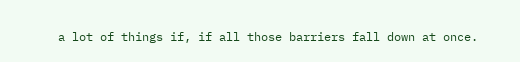a lot of things if, if all those barriers fall down at once.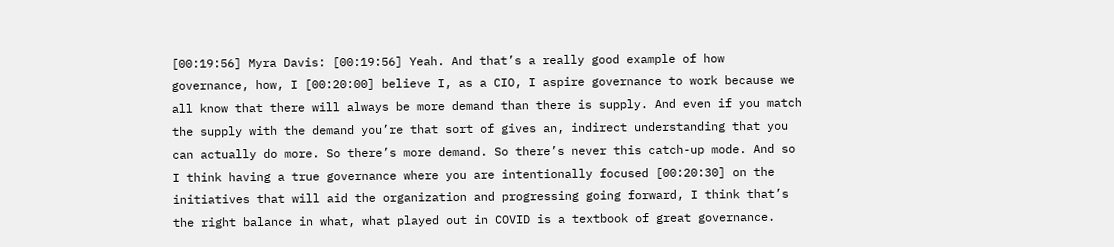[00:19:56] Myra Davis: [00:19:56] Yeah. And that’s a really good example of how governance, how, I [00:20:00] believe I, as a CIO, I aspire governance to work because we all know that there will always be more demand than there is supply. And even if you match the supply with the demand you’re that sort of gives an, indirect understanding that you can actually do more. So there’s more demand. So there’s never this catch-up mode. And so I think having a true governance where you are intentionally focused [00:20:30] on the initiatives that will aid the organization and progressing going forward, I think that’s the right balance in what, what played out in COVID is a textbook of great governance.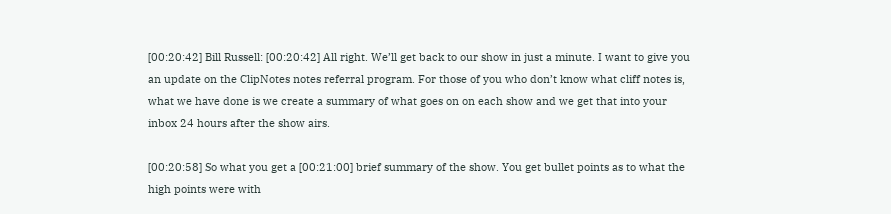[00:20:42] Bill Russell: [00:20:42] All right. We’ll get back to our show in just a minute. I want to give you an update on the ClipNotes notes referral program. For those of you who don’t know what cliff notes is, what we have done is we create a summary of what goes on on each show and we get that into your inbox 24 hours after the show airs.

[00:20:58] So what you get a [00:21:00] brief summary of the show. You get bullet points as to what the high points were with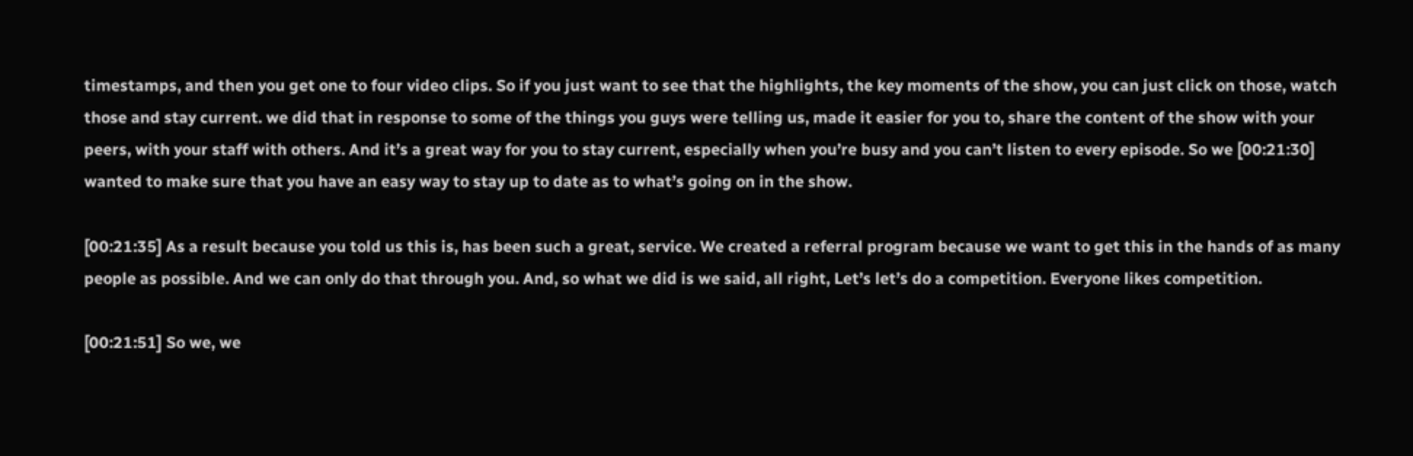timestamps, and then you get one to four video clips. So if you just want to see that the highlights, the key moments of the show, you can just click on those, watch those and stay current. we did that in response to some of the things you guys were telling us, made it easier for you to, share the content of the show with your peers, with your staff with others. And it’s a great way for you to stay current, especially when you’re busy and you can’t listen to every episode. So we [00:21:30] wanted to make sure that you have an easy way to stay up to date as to what’s going on in the show.

[00:21:35] As a result because you told us this is, has been such a great, service. We created a referral program because we want to get this in the hands of as many people as possible. And we can only do that through you. And, so what we did is we said, all right, Let’s let’s do a competition. Everyone likes competition.

[00:21:51] So we, we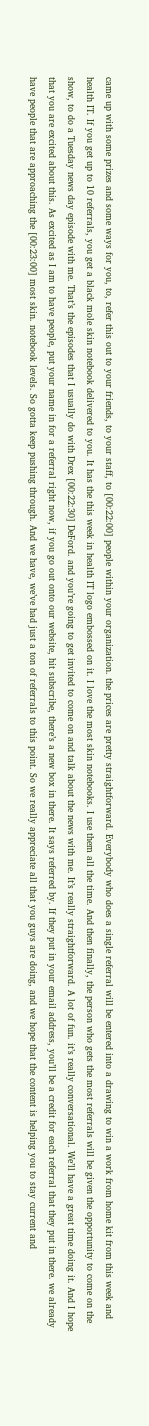came up with some prizes and some ways for you, to, refer this out to your friends, to your staff, to [00:22:00] people within your organization. the prices are pretty straightforward. Everybody who does a single referral will be entered into a drawing to win a work from home kit from this week and health IT. If you get up to 10 referrals, you get a black mole skin notebook delivered to you. It has the this week in health IT logo embossed on it. I love the most skin notebooks. I use them all the time. And then finally, the person who gets the most referrals will be given the opportunity to come on the show, to do a Tuesday news day episode with me. That’s the episodes that I usually do with Drex [00:22:30] DeFord. and you’re going to get invited to come on and talk about the news with me. It’s really straightforward. A lot of fun. it’s really conversational. We’ll have a great time doing it. And I hope that you are excited about this. As excited as I am to have people, put your name in for a referral right now, if you go out onto our website, hit subscribe, there’s a new box in there. It says referred by. If they put in your email address, you’ll be a credit for each referral that they put in there. we already have people that are approaching the [00:23:00] most skin. notebook levels. So gotta keep pushing through. And we have, we’ve had just a ton of referrals to this point. So we really appreciate all that you guys are doing, and we hope that the content is helping you to stay current and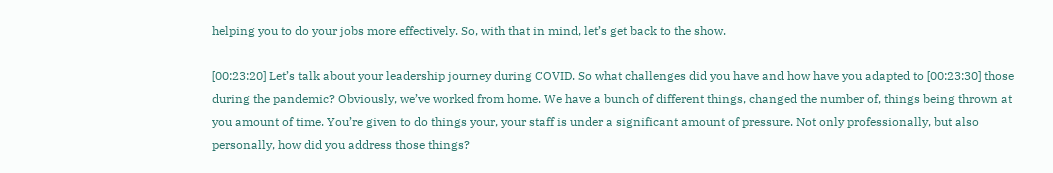helping you to do your jobs more effectively. So, with that in mind, let’s get back to the show.

[00:23:20] Let’s talk about your leadership journey during COVID. So what challenges did you have and how have you adapted to [00:23:30] those during the pandemic? Obviously, we’ve worked from home. We have a bunch of different things, changed the number of, things being thrown at you amount of time. You’re given to do things your, your staff is under a significant amount of pressure. Not only professionally, but also personally, how did you address those things?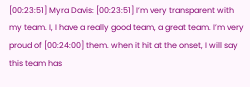[00:23:51] Myra Davis: [00:23:51] I’m very transparent with my team. I, I have a really good team, a great team. I’m very proud of [00:24:00] them. when it hit at the onset, I will say this team has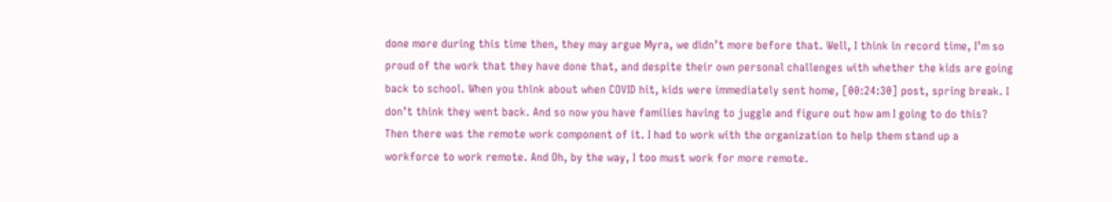done more during this time then, they may argue Myra, we didn’t more before that. Well, I think in record time, I’m so proud of the work that they have done that, and despite their own personal challenges with whether the kids are going back to school. When you think about when COVID hit, kids were immediately sent home, [00:24:30] post, spring break. I don’t think they went back. And so now you have families having to juggle and figure out how am I going to do this? Then there was the remote work component of it. I had to work with the organization to help them stand up a workforce to work remote. And Oh, by the way, I too must work for more remote.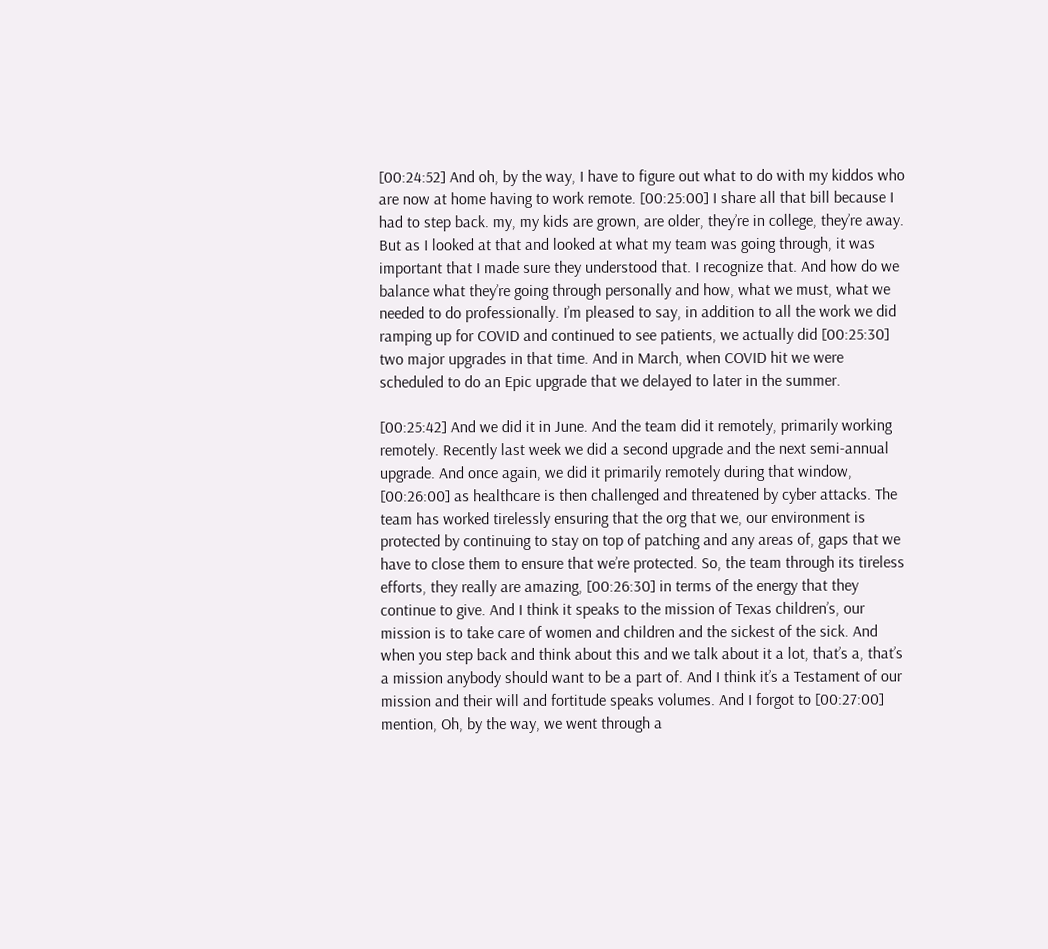[00:24:52] And oh, by the way, I have to figure out what to do with my kiddos who are now at home having to work remote. [00:25:00] I share all that bill because I had to step back. my, my kids are grown, are older, they’re in college, they’re away. But as I looked at that and looked at what my team was going through, it was important that I made sure they understood that. I recognize that. And how do we balance what they’re going through personally and how, what we must, what we needed to do professionally. I’m pleased to say, in addition to all the work we did ramping up for COVID and continued to see patients, we actually did [00:25:30] two major upgrades in that time. And in March, when COVID hit we were scheduled to do an Epic upgrade that we delayed to later in the summer.

[00:25:42] And we did it in June. And the team did it remotely, primarily working remotely. Recently last week we did a second upgrade and the next semi-annual upgrade. And once again, we did it primarily remotely during that window, [00:26:00] as healthcare is then challenged and threatened by cyber attacks. The team has worked tirelessly ensuring that the org that we, our environment is protected by continuing to stay on top of patching and any areas of, gaps that we have to close them to ensure that we’re protected. So, the team through its tireless efforts, they really are amazing, [00:26:30] in terms of the energy that they continue to give. And I think it speaks to the mission of Texas children’s, our mission is to take care of women and children and the sickest of the sick. And when you step back and think about this and we talk about it a lot, that’s a, that’s a mission anybody should want to be a part of. And I think it’s a Testament of our mission and their will and fortitude speaks volumes. And I forgot to [00:27:00] mention, Oh, by the way, we went through a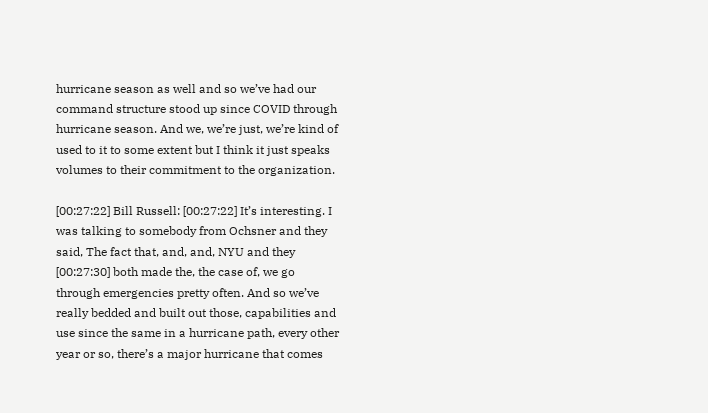hurricane season as well and so we’ve had our command structure stood up since COVID through hurricane season. And we, we’re just, we’re kind of used to it to some extent but I think it just speaks volumes to their commitment to the organization.

[00:27:22] Bill Russell: [00:27:22] It’s interesting. I was talking to somebody from Ochsner and they said, The fact that, and, and, NYU and they [00:27:30] both made the, the case of, we go through emergencies pretty often. And so we’ve really bedded and built out those, capabilities and use since the same in a hurricane path, every other year or so, there’s a major hurricane that comes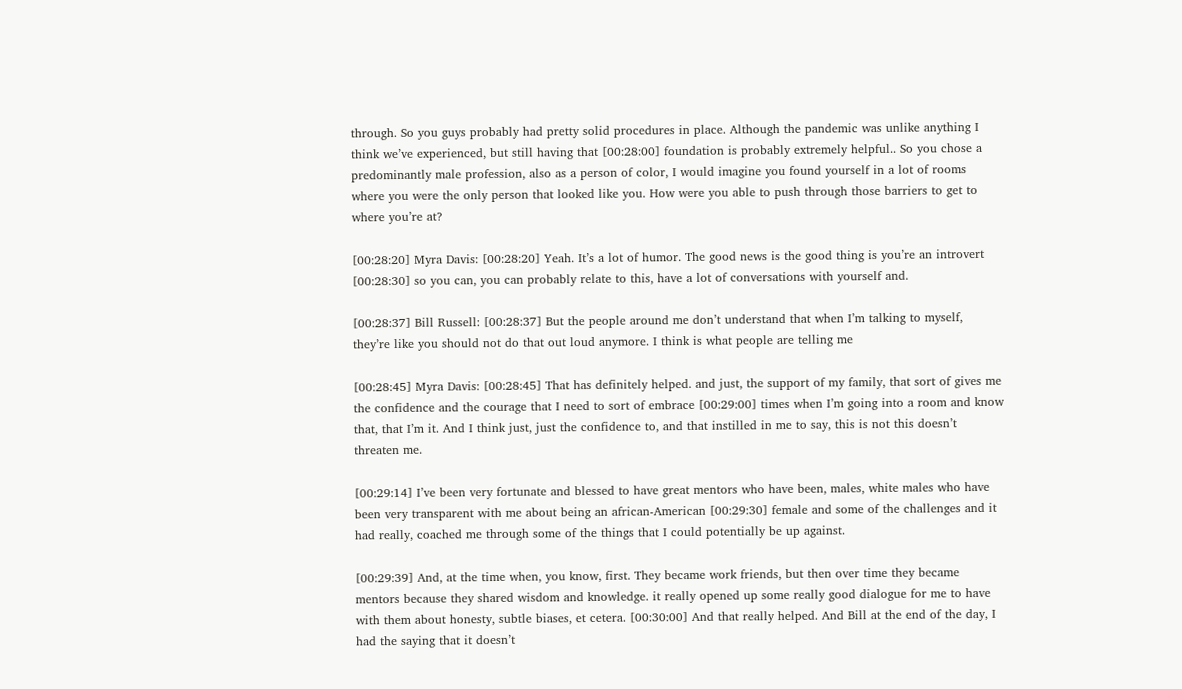through. So you guys probably had pretty solid procedures in place. Although the pandemic was unlike anything I think we’ve experienced, but still having that [00:28:00] foundation is probably extremely helpful.. So you chose a predominantly male profession, also as a person of color, I would imagine you found yourself in a lot of rooms where you were the only person that looked like you. How were you able to push through those barriers to get to where you’re at?

[00:28:20] Myra Davis: [00:28:20] Yeah. It’s a lot of humor. The good news is the good thing is you’re an introvert [00:28:30] so you can, you can probably relate to this, have a lot of conversations with yourself and.

[00:28:37] Bill Russell: [00:28:37] But the people around me don’t understand that when I’m talking to myself, they’re like you should not do that out loud anymore. I think is what people are telling me

[00:28:45] Myra Davis: [00:28:45] That has definitely helped. and just, the support of my family, that sort of gives me the confidence and the courage that I need to sort of embrace [00:29:00] times when I’m going into a room and know that, that I’m it. And I think just, just the confidence to, and that instilled in me to say, this is not this doesn’t threaten me.

[00:29:14] I’ve been very fortunate and blessed to have great mentors who have been, males, white males who have been very transparent with me about being an african-American [00:29:30] female and some of the challenges and it had really, coached me through some of the things that I could potentially be up against.

[00:29:39] And, at the time when, you know, first. They became work friends, but then over time they became mentors because they shared wisdom and knowledge. it really opened up some really good dialogue for me to have with them about honesty, subtle biases, et cetera. [00:30:00] And that really helped. And Bill at the end of the day, I had the saying that it doesn’t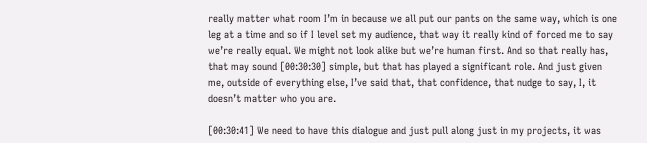really matter what room I’m in because we all put our pants on the same way, which is one leg at a time and so if I level set my audience, that way it really kind of forced me to say we’re really equal. We might not look alike but we’re human first. And so that really has, that may sound [00:30:30] simple, but that has played a significant role. And just given me, outside of everything else, I’ve said that, that confidence, that nudge to say, I, it doesn’t matter who you are.

[00:30:41] We need to have this dialogue and just pull along just in my projects, it was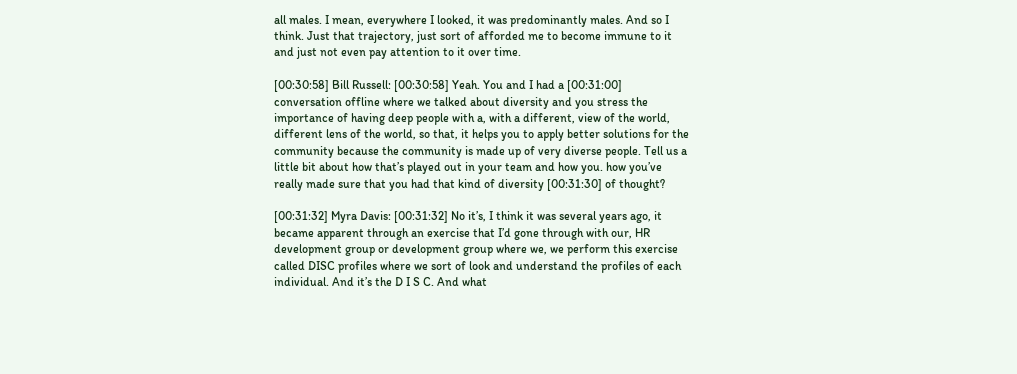all males. I mean, everywhere I looked, it was predominantly males. And so I think. Just that trajectory, just sort of afforded me to become immune to it and just not even pay attention to it over time.

[00:30:58] Bill Russell: [00:30:58] Yeah. You and I had a [00:31:00] conversation offline where we talked about diversity and you stress the importance of having deep people with a, with a different, view of the world, different lens of the world, so that, it helps you to apply better solutions for the community because the community is made up of very diverse people. Tell us a little bit about how that’s played out in your team and how you. how you’ve really made sure that you had that kind of diversity [00:31:30] of thought?

[00:31:32] Myra Davis: [00:31:32] No it’s, I think it was several years ago, it became apparent through an exercise that I’d gone through with our, HR development group or development group where we, we perform this exercise called DISC profiles where we sort of look and understand the profiles of each individual. And it’s the D I S C. And what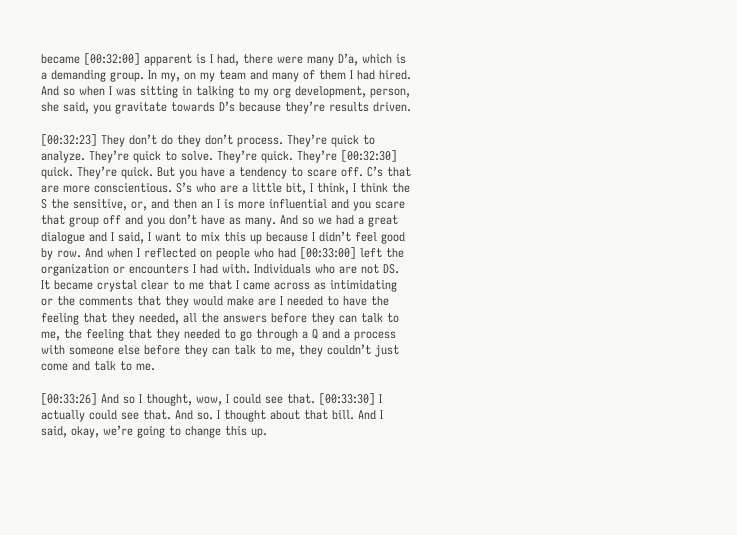became [00:32:00] apparent is I had, there were many D’a, which is a demanding group. In my, on my team and many of them I had hired. And so when I was sitting in talking to my org development, person, she said, you gravitate towards D’s because they’re results driven.

[00:32:23] They don’t do they don’t process. They’re quick to analyze. They’re quick to solve. They’re quick. They’re [00:32:30] quick. They’re quick. But you have a tendency to scare off. C’s that are more conscientious. S’s who are a little bit, I think, I think the S the sensitive, or, and then an I is more influential and you scare that group off and you don’t have as many. And so we had a great dialogue and I said, I want to mix this up because I didn’t feel good by row. And when I reflected on people who had [00:33:00] left the organization or encounters I had with. Individuals who are not DS. It became crystal clear to me that I came across as intimidating or the comments that they would make are I needed to have the feeling that they needed, all the answers before they can talk to me, the feeling that they needed to go through a Q and a process with someone else before they can talk to me, they couldn’t just come and talk to me.

[00:33:26] And so I thought, wow, I could see that. [00:33:30] I actually could see that. And so. I thought about that bill. And I said, okay, we’re going to change this up.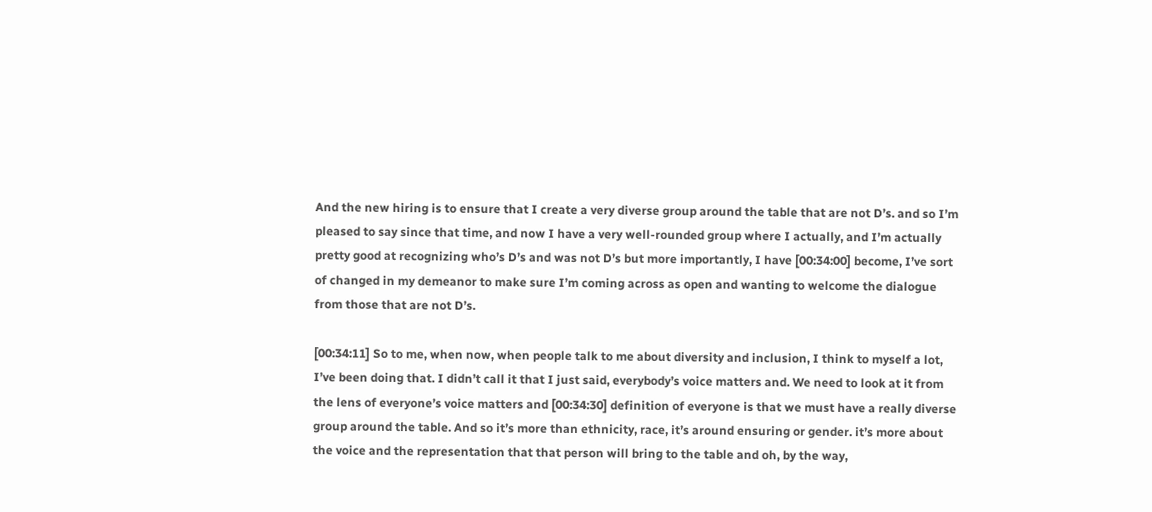And the new hiring is to ensure that I create a very diverse group around the table that are not D’s. and so I’m pleased to say since that time, and now I have a very well-rounded group where I actually, and I’m actually pretty good at recognizing who’s D’s and was not D’s but more importantly, I have [00:34:00] become, I’ve sort of changed in my demeanor to make sure I’m coming across as open and wanting to welcome the dialogue from those that are not D’s.

[00:34:11] So to me, when now, when people talk to me about diversity and inclusion, I think to myself a lot, I’ve been doing that. I didn’t call it that I just said, everybody’s voice matters and. We need to look at it from the lens of everyone’s voice matters and [00:34:30] definition of everyone is that we must have a really diverse group around the table. And so it’s more than ethnicity, race, it’s around ensuring or gender. it’s more about the voice and the representation that that person will bring to the table and oh, by the way,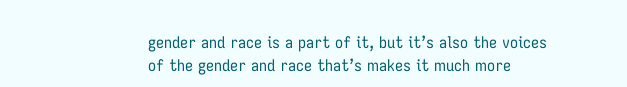gender and race is a part of it, but it’s also the voices of the gender and race that’s makes it much more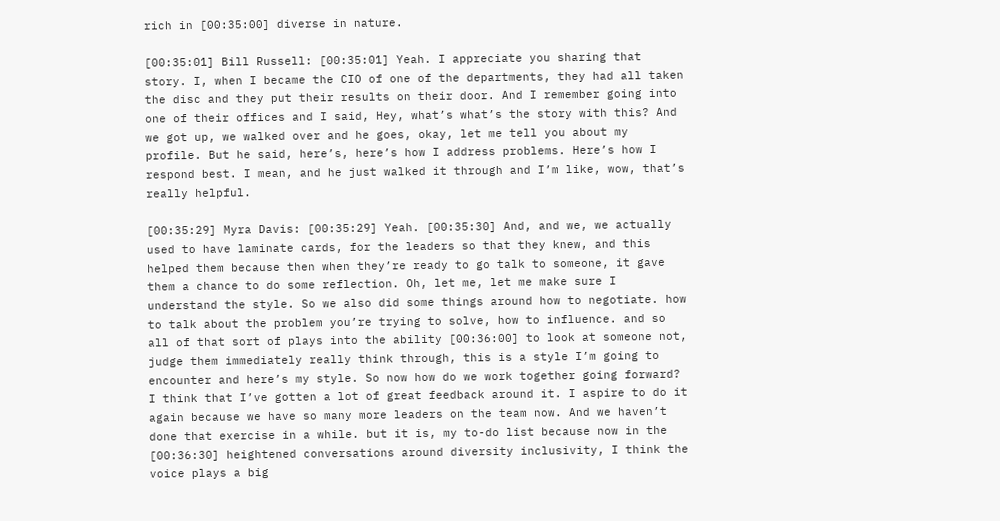rich in [00:35:00] diverse in nature.

[00:35:01] Bill Russell: [00:35:01] Yeah. I appreciate you sharing that story. I, when I became the CIO of one of the departments, they had all taken the disc and they put their results on their door. And I remember going into one of their offices and I said, Hey, what’s what’s the story with this? And we got up, we walked over and he goes, okay, let me tell you about my profile. But he said, here’s, here’s how I address problems. Here’s how I respond best. I mean, and he just walked it through and I’m like, wow, that’s really helpful.

[00:35:29] Myra Davis: [00:35:29] Yeah. [00:35:30] And, and we, we actually used to have laminate cards, for the leaders so that they knew, and this helped them because then when they’re ready to go talk to someone, it gave them a chance to do some reflection. Oh, let me, let me make sure I understand the style. So we also did some things around how to negotiate. how to talk about the problem you’re trying to solve, how to influence. and so all of that sort of plays into the ability [00:36:00] to look at someone not, judge them immediately really think through, this is a style I’m going to encounter and here’s my style. So now how do we work together going forward? I think that I’ve gotten a lot of great feedback around it. I aspire to do it again because we have so many more leaders on the team now. And we haven’t done that exercise in a while. but it is, my to-do list because now in the [00:36:30] heightened conversations around diversity inclusivity, I think the voice plays a big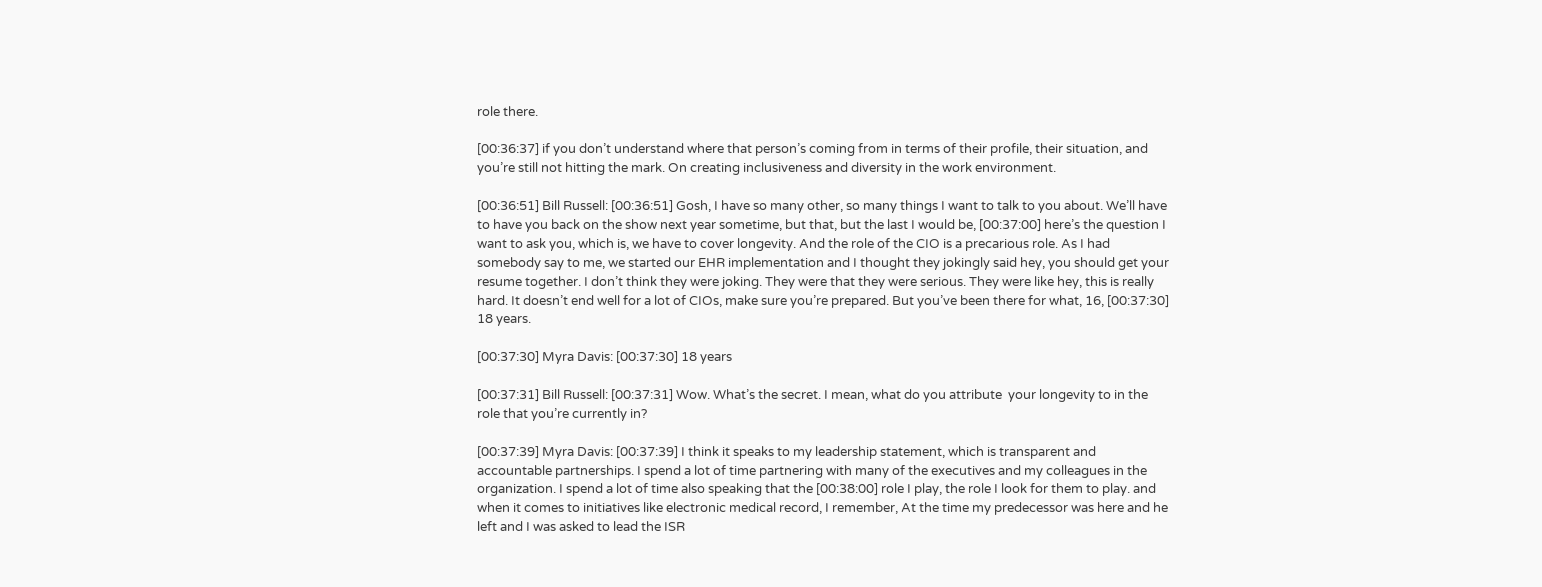role there.

[00:36:37] if you don’t understand where that person’s coming from in terms of their profile, their situation, and you’re still not hitting the mark. On creating inclusiveness and diversity in the work environment.

[00:36:51] Bill Russell: [00:36:51] Gosh, I have so many other, so many things I want to talk to you about. We’ll have to have you back on the show next year sometime, but that, but the last I would be, [00:37:00] here’s the question I want to ask you, which is, we have to cover longevity. And the role of the CIO is a precarious role. As I had somebody say to me, we started our EHR implementation and I thought they jokingly said hey, you should get your resume together. I don’t think they were joking. They were that they were serious. They were like hey, this is really hard. It doesn’t end well for a lot of CIOs, make sure you’re prepared. But you’ve been there for what, 16, [00:37:30] 18 years.

[00:37:30] Myra Davis: [00:37:30] 18 years

[00:37:31] Bill Russell: [00:37:31] Wow. What’s the secret. I mean, what do you attribute  your longevity to in the role that you’re currently in?

[00:37:39] Myra Davis: [00:37:39] I think it speaks to my leadership statement, which is transparent and accountable partnerships. I spend a lot of time partnering with many of the executives and my colleagues in the organization. I spend a lot of time also speaking that the [00:38:00] role I play, the role I look for them to play. and when it comes to initiatives like electronic medical record, I remember, At the time my predecessor was here and he left and I was asked to lead the ISR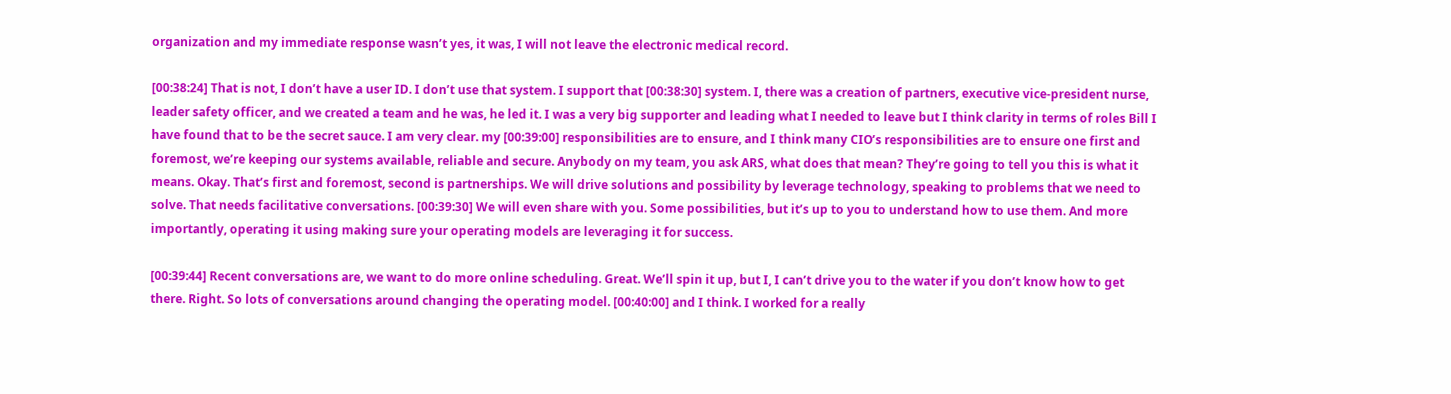organization and my immediate response wasn’t yes, it was, I will not leave the electronic medical record.

[00:38:24] That is not, I don’t have a user ID. I don’t use that system. I support that [00:38:30] system. I, there was a creation of partners, executive vice-president nurse, leader safety officer, and we created a team and he was, he led it. I was a very big supporter and leading what I needed to leave but I think clarity in terms of roles Bill I have found that to be the secret sauce. I am very clear. my [00:39:00] responsibilities are to ensure, and I think many CIO’s responsibilities are to ensure one first and foremost, we’re keeping our systems available, reliable and secure. Anybody on my team, you ask ARS, what does that mean? They’re going to tell you this is what it means. Okay. That’s first and foremost, second is partnerships. We will drive solutions and possibility by leverage technology, speaking to problems that we need to solve. That needs facilitative conversations. [00:39:30] We will even share with you. Some possibilities, but it’s up to you to understand how to use them. And more importantly, operating it using making sure your operating models are leveraging it for success.

[00:39:44] Recent conversations are, we want to do more online scheduling. Great. We’ll spin it up, but I, I can’t drive you to the water if you don’t know how to get there. Right. So lots of conversations around changing the operating model. [00:40:00] and I think. I worked for a really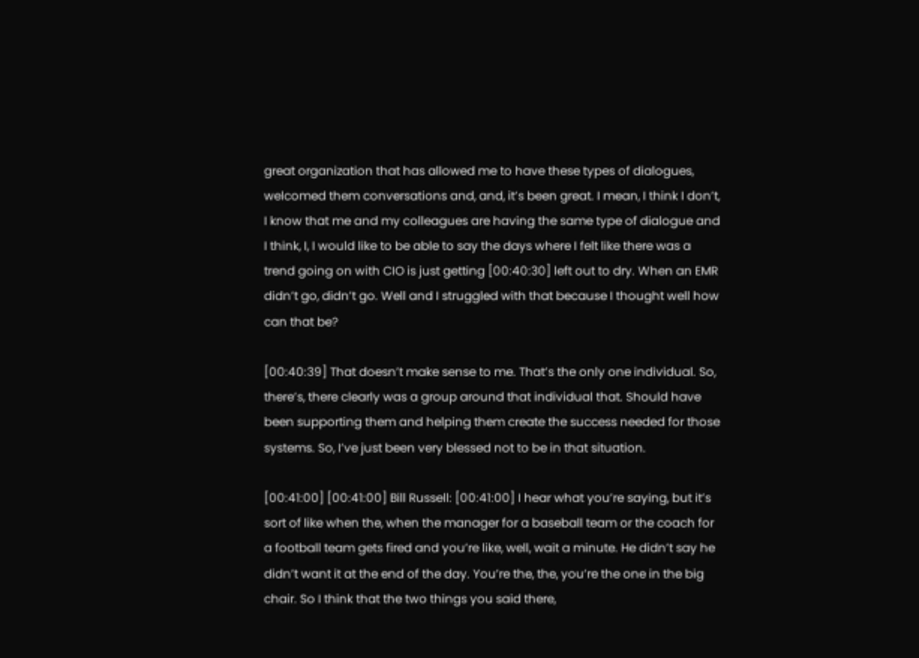great organization that has allowed me to have these types of dialogues, welcomed them conversations and, and, it’s been great. I mean, I think I don’t, I know that me and my colleagues are having the same type of dialogue and I think, I, I would like to be able to say the days where I felt like there was a trend going on with CIO is just getting [00:40:30] left out to dry. When an EMR didn’t go, didn’t go. Well and I struggled with that because I thought well how can that be?

[00:40:39] That doesn’t make sense to me. That’s the only one individual. So, there’s, there clearly was a group around that individual that. Should have been supporting them and helping them create the success needed for those systems. So, I’ve just been very blessed not to be in that situation.

[00:41:00] [00:41:00] Bill Russell: [00:41:00] I hear what you’re saying, but it’s sort of like when the, when the manager for a baseball team or the coach for a football team gets fired and you’re like, well, wait a minute. He didn’t say he didn’t want it at the end of the day. You’re the, the, you’re the one in the big chair. So I think that the two things you said there,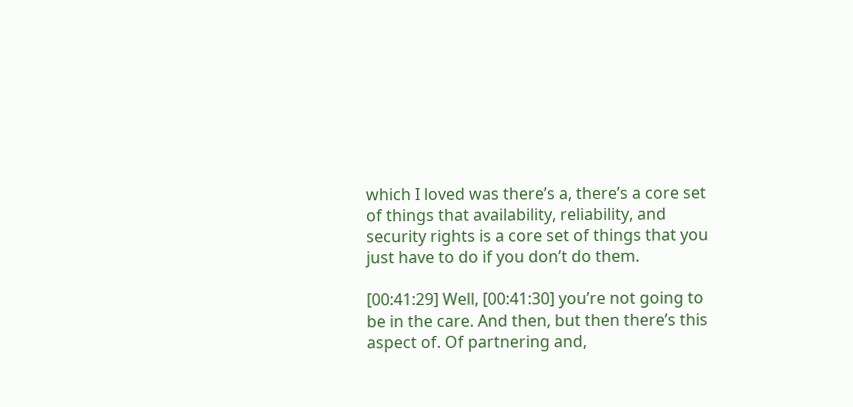which I loved was there’s a, there’s a core set of things that availability, reliability, and security rights is a core set of things that you just have to do if you don’t do them.

[00:41:29] Well, [00:41:30] you’re not going to be in the care. And then, but then there’s this aspect of. Of partnering and,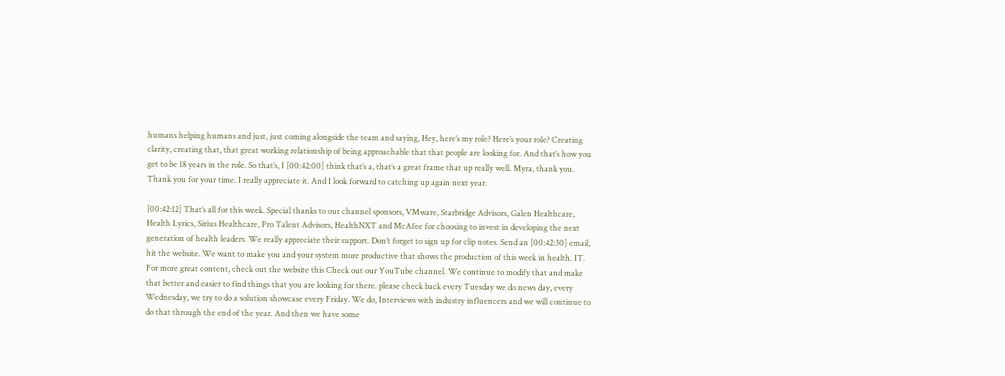humans helping humans and just, just coming alongside the team and saying, Hey, here’s my role? Here’s your role? Creating clarity, creating that, that great working relationship of being approachable that that people are looking for. And that’s how you get to be 18 years in the role. So that’s, I [00:42:00] think that’s a, that’s a great frame that up really well. Myra, thank you. Thank you for your time. I really appreciate it. And I look forward to catching up again next year.

[00:42:12] That’s all for this week. Special thanks to our channel sponsors, VMware, Starbridge Advisors, Galen Healthcare, Health Lyrics, Sirius Healthcare, Pro Talent Advisors, HealthNXT and McAfee for choosing to invest in developing the next generation of health leaders. We really appreciate their support. Don’t forget to sign up for clip notes. Send an [00:42:30] email, hit the website. We want to make you and your system more productive that shows the production of this week in health. IT. For more great content, check out the website this Check out our YouTube channel. We continue to modify that and make that better and easier to find things that you are looking for there. please check back every Tuesday we do news day, every Wednesday, we try to do a solution showcase every Friday. We do, Interviews with industry influencers and we will continue to do that through the end of the year. And then we have some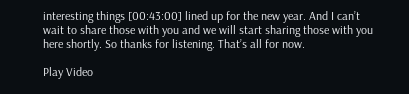interesting things [00:43:00] lined up for the new year. And I can’t wait to share those with you and we will start sharing those with you here shortly. So thanks for listening. That’s all for now.

Play Video